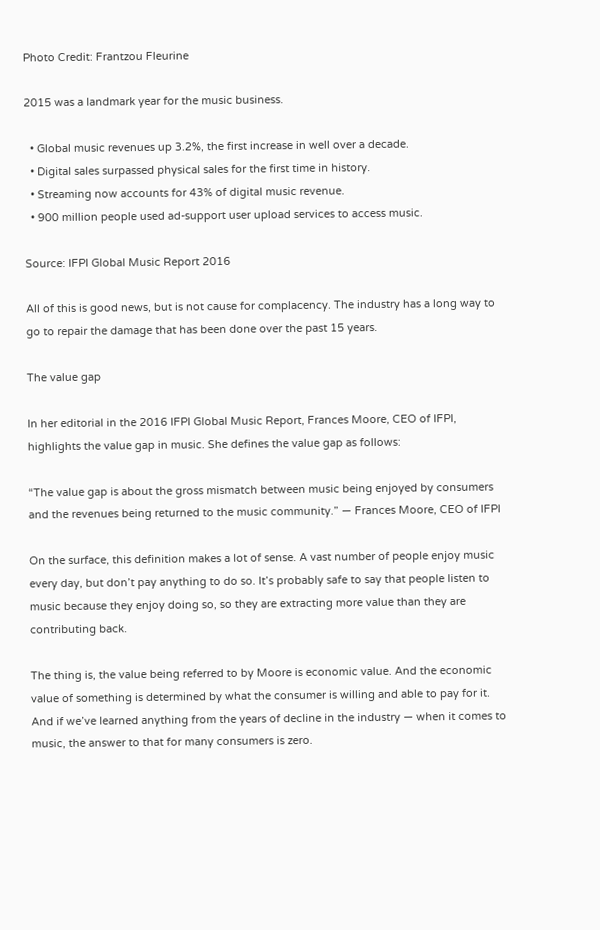Photo Credit: Frantzou Fleurine

2015 was a landmark year for the music business.

  • Global music revenues up 3.2%, the first increase in well over a decade.
  • Digital sales surpassed physical sales for the first time in history.
  • Streaming now accounts for 43% of digital music revenue.
  • 900 million people used ad-support user upload services to access music.

Source: IFPI Global Music Report 2016

All of this is good news, but is not cause for complacency. The industry has a long way to go to repair the damage that has been done over the past 15 years.

The value gap

In her editorial in the 2016 IFPI Global Music Report, Frances Moore, CEO of IFPI, highlights the value gap in music. She defines the value gap as follows:

“The value gap is about the gross mismatch between music being enjoyed by consumers and the revenues being returned to the music community.” — Frances Moore, CEO of IFPI

On the surface, this definition makes a lot of sense. A vast number of people enjoy music every day, but don’t pay anything to do so. It’s probably safe to say that people listen to music because they enjoy doing so, so they are extracting more value than they are contributing back.

The thing is, the value being referred to by Moore is economic value. And the economic value of something is determined by what the consumer is willing and able to pay for it. And if we’ve learned anything from the years of decline in the industry — when it comes to music, the answer to that for many consumers is zero.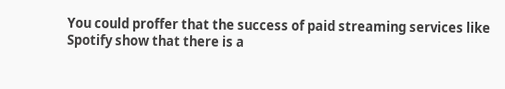You could proffer that the success of paid streaming services like Spotify show that there is a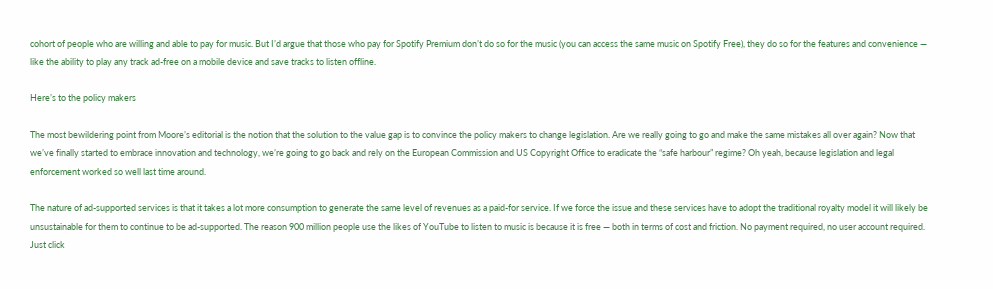cohort of people who are willing and able to pay for music. But I’d argue that those who pay for Spotify Premium don’t do so for the music (you can access the same music on Spotify Free), they do so for the features and convenience — like the ability to play any track ad-free on a mobile device and save tracks to listen offline.

Here’s to the policy makers

The most bewildering point from Moore’s editorial is the notion that the solution to the value gap is to convince the policy makers to change legislation. Are we really going to go and make the same mistakes all over again? Now that we’ve finally started to embrace innovation and technology, we’re going to go back and rely on the European Commission and US Copyright Office to eradicate the “safe harbour” regime? Oh yeah, because legislation and legal enforcement worked so well last time around.

The nature of ad-supported services is that it takes a lot more consumption to generate the same level of revenues as a paid-for service. If we force the issue and these services have to adopt the traditional royalty model it will likely be unsustainable for them to continue to be ad-supported. The reason 900 million people use the likes of YouTube to listen to music is because it is free — both in terms of cost and friction. No payment required, no user account required. Just click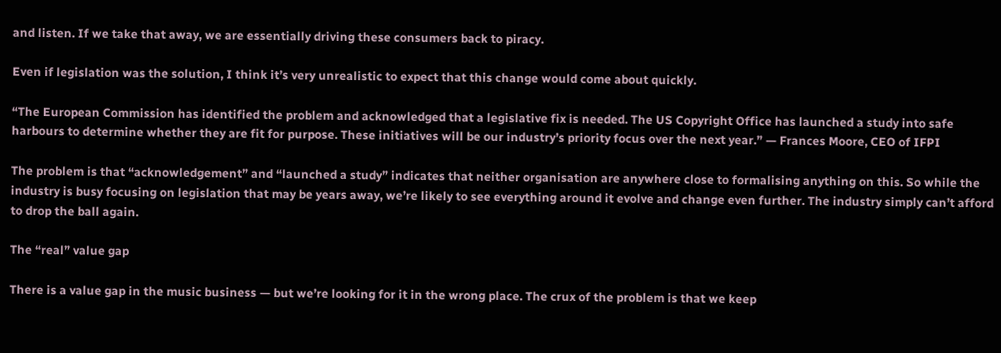and listen. If we take that away, we are essentially driving these consumers back to piracy.

Even if legislation was the solution, I think it’s very unrealistic to expect that this change would come about quickly.

“The European Commission has identified the problem and acknowledged that a legislative fix is needed. The US Copyright Office has launched a study into safe harbours to determine whether they are fit for purpose. These initiatives will be our industry’s priority focus over the next year.” — Frances Moore, CEO of IFPI

The problem is that “acknowledgement” and “launched a study” indicates that neither organisation are anywhere close to formalising anything on this. So while the industry is busy focusing on legislation that may be years away, we’re likely to see everything around it evolve and change even further. The industry simply can’t afford to drop the ball again.

The “real” value gap

There is a value gap in the music business — but we’re looking for it in the wrong place. The crux of the problem is that we keep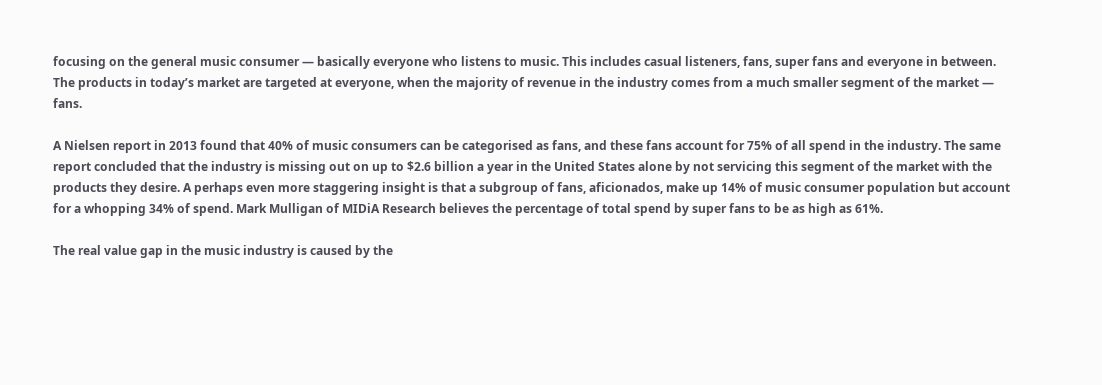focusing on the general music consumer — basically everyone who listens to music. This includes casual listeners, fans, super fans and everyone in between. The products in today’s market are targeted at everyone, when the majority of revenue in the industry comes from a much smaller segment of the market — fans.

A Nielsen report in 2013 found that 40% of music consumers can be categorised as fans, and these fans account for 75% of all spend in the industry. The same report concluded that the industry is missing out on up to $2.6 billion a year in the United States alone by not servicing this segment of the market with the products they desire. A perhaps even more staggering insight is that a subgroup of fans, aficionados, make up 14% of music consumer population but account for a whopping 34% of spend. Mark Mulligan of MIDiA Research believes the percentage of total spend by super fans to be as high as 61%.

The real value gap in the music industry is caused by the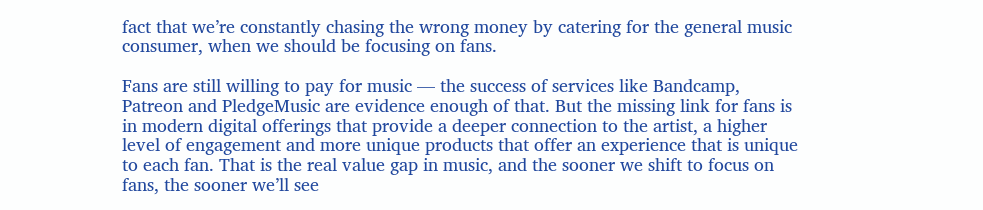fact that we’re constantly chasing the wrong money by catering for the general music consumer, when we should be focusing on fans.

Fans are still willing to pay for music — the success of services like Bandcamp, Patreon and PledgeMusic are evidence enough of that. But the missing link for fans is in modern digital offerings that provide a deeper connection to the artist, a higher level of engagement and more unique products that offer an experience that is unique to each fan. That is the real value gap in music, and the sooner we shift to focus on fans, the sooner we’ll see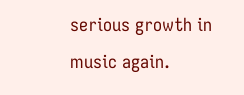serious growth in music again.